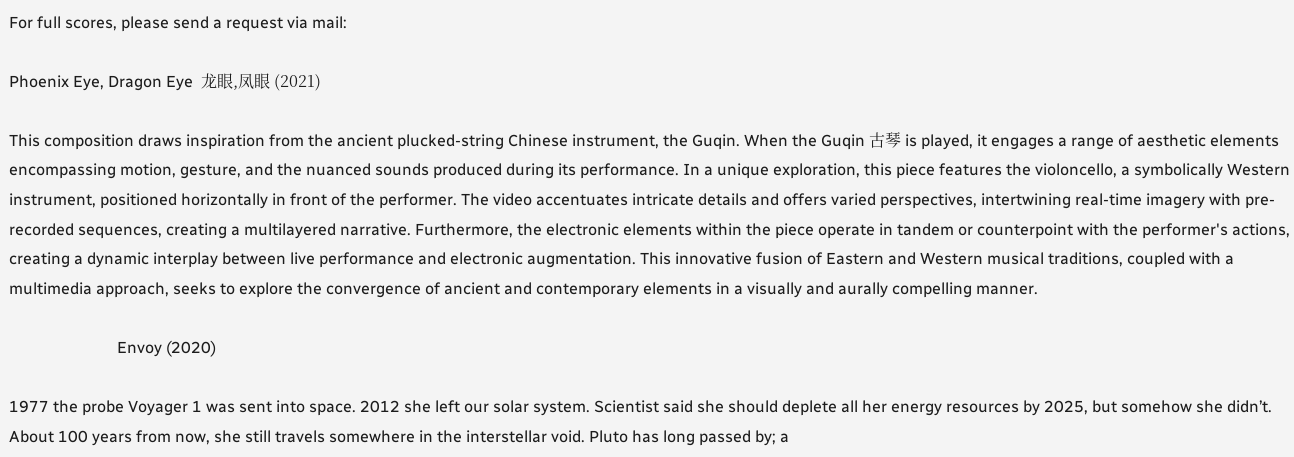For full scores, please send a request via mail:

Phoenix Eye, Dragon Eye  龙眼,凤眼 (2021)

This composition draws inspiration from the ancient plucked-string Chinese instrument, the Guqin. When the Guqin 古琴 is played, it engages a range of aesthetic elements encompassing motion, gesture, and the nuanced sounds produced during its performance. In a unique exploration, this piece features the violoncello, a symbolically Western instrument, positioned horizontally in front of the performer. The video accentuates intricate details and offers varied perspectives, intertwining real-time imagery with pre-recorded sequences, creating a multilayered narrative. Furthermore, the electronic elements within the piece operate in tandem or counterpoint with the performer's actions, creating a dynamic interplay between live performance and electronic augmentation. This innovative fusion of Eastern and Western musical traditions, coupled with a multimedia approach, seeks to explore the convergence of ancient and contemporary elements in a visually and aurally compelling manner.

                           Envoy (2020)

1977 the probe Voyager 1 was sent into space. 2012 she left our solar system. Scientist said she should deplete all her energy resources by 2025, but somehow she didn’t. About 100 years from now, she still travels somewhere in the interstellar void. Pluto has long passed by; a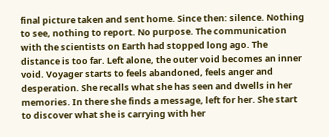final picture taken and sent home. Since then: silence. Nothing to see, nothing to report. No purpose. The communication with the scientists on Earth had stopped long ago. The distance is too far. Left alone, the outer void becomes an inner void. Voyager starts to feels abandoned, feels anger and desperation. She recalls what she has seen and dwells in her memories. In there she finds a message, left for her. She start to discover what she is carrying with her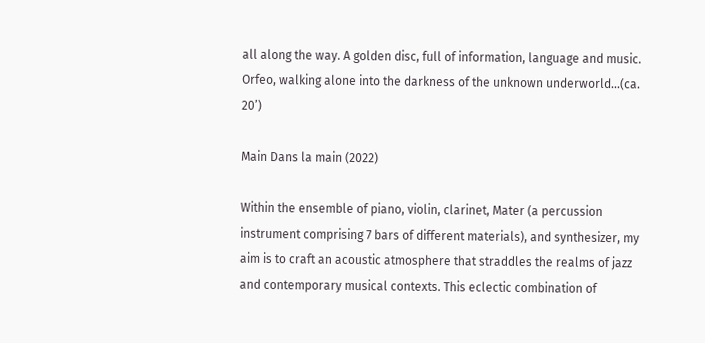all along the way. A golden disc, full of information, language and music.  Orfeo, walking alone into the darkness of the unknown underworld...(ca. 20’)

Main Dans la main (2022)

Within the ensemble of piano, violin, clarinet, Mater (a percussion instrument comprising 7 bars of different materials), and synthesizer, my aim is to craft an acoustic atmosphere that straddles the realms of jazz and contemporary musical contexts. This eclectic combination of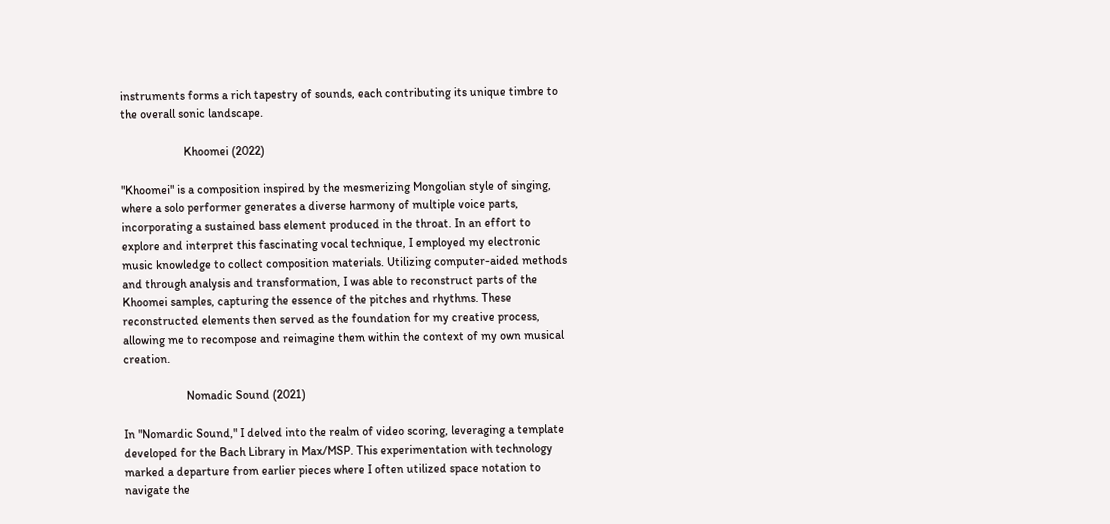instruments forms a rich tapestry of sounds, each contributing its unique timbre to the overall sonic landscape.

                     Khoomei (2022)

"Khoomei" is a composition inspired by the mesmerizing Mongolian style of singing, where a solo performer generates a diverse harmony of multiple voice parts, incorporating a sustained bass element produced in the throat. In an effort to explore and interpret this fascinating vocal technique, I employed my electronic music knowledge to collect composition materials. Utilizing computer-aided methods and through analysis and transformation, I was able to reconstruct parts of the Khoomei samples, capturing the essence of the pitches and rhythms. These reconstructed elements then served as the foundation for my creative process, allowing me to recompose and reimagine them within the context of my own musical creation.

                     Nomadic Sound (2021)

In "Nomardic Sound," I delved into the realm of video scoring, leveraging a template developed for the Bach Library in Max/MSP. This experimentation with technology marked a departure from earlier pieces where I often utilized space notation to navigate the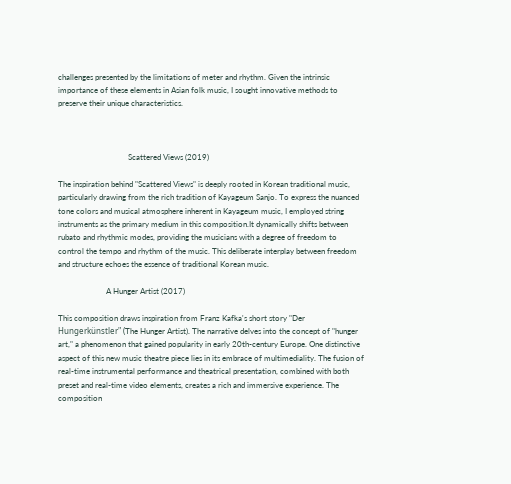challenges presented by the limitations of meter and rhythm. Given the intrinsic importance of these elements in Asian folk music, I sought innovative methods to preserve their unique characteristics.



                                   Scattered Views (2019)

The inspiration behind "Scattered Views" is deeply rooted in Korean traditional music, particularly drawing from the rich tradition of Kayageum Sanjo. To express the nuanced tone colors and musical atmosphere inherent in Kayageum music, I employed string instruments as the primary medium in this composition.It dynamically shifts between rubato and rhythmic modes, providing the musicians with a degree of freedom to control the tempo and rhythm of the music. This deliberate interplay between freedom and structure echoes the essence of traditional Korean music.

                        A Hunger Artist (2017)

This composition draws inspiration from Franz Kafka's short story "Der Hungerkünstler" (The Hunger Artist). The narrative delves into the concept of "hunger art," a phenomenon that gained popularity in early 20th-century Europe. One distinctive aspect of this new music theatre piece lies in its embrace of multimediality. The fusion of real-time instrumental performance and theatrical presentation, combined with both preset and real-time video elements, creates a rich and immersive experience. The composition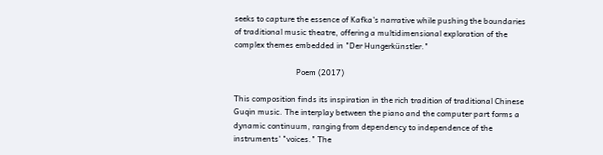seeks to capture the essence of Kafka's narrative while pushing the boundaries of traditional music theatre, offering a multidimensional exploration of the complex themes embedded in "Der Hungerkünstler."

                               Poem (2017)

This composition finds its inspiration in the rich tradition of traditional Chinese Guqin music. The interplay between the piano and the computer part forms a dynamic continuum, ranging from dependency to independence of the instruments' "voices." The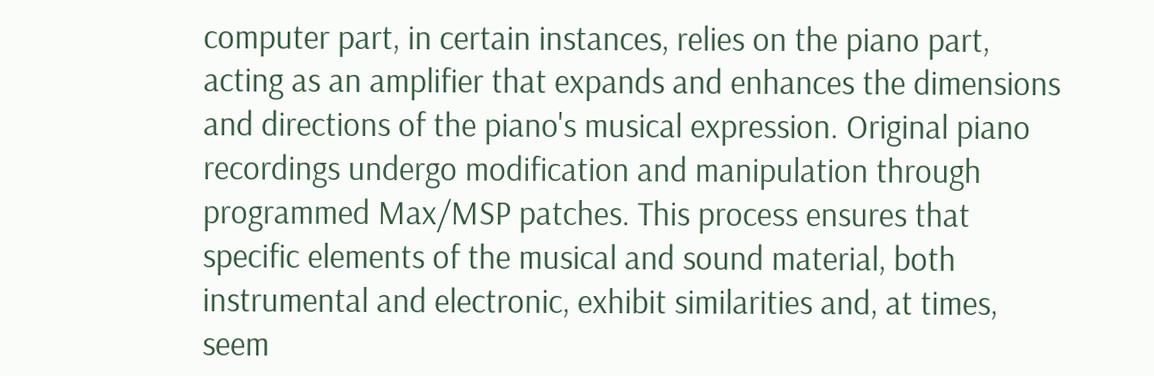computer part, in certain instances, relies on the piano part, acting as an amplifier that expands and enhances the dimensions and directions of the piano's musical expression. Original piano recordings undergo modification and manipulation through programmed Max/MSP patches. This process ensures that specific elements of the musical and sound material, both instrumental and electronic, exhibit similarities and, at times, seem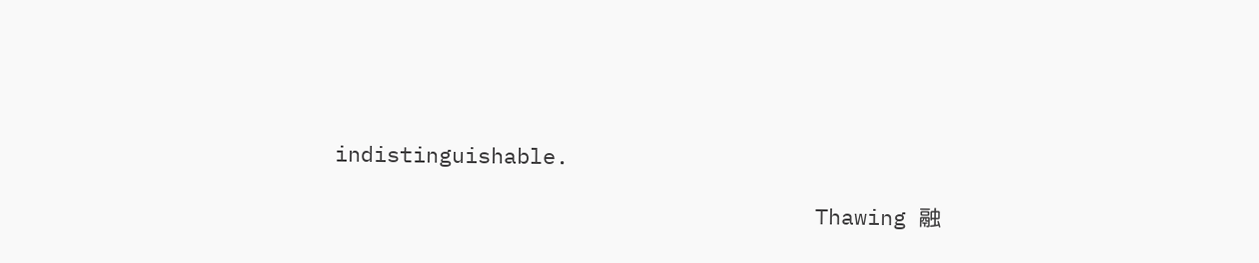indistinguishable.

                                     Thawing 融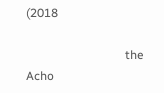(2018

                                 the Acho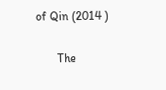of Qin (2014 )

       The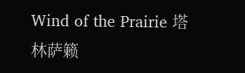Wind of the Prairie 塔林萨籁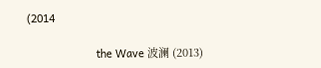(2014

                       the Wave 波澜 (2013)